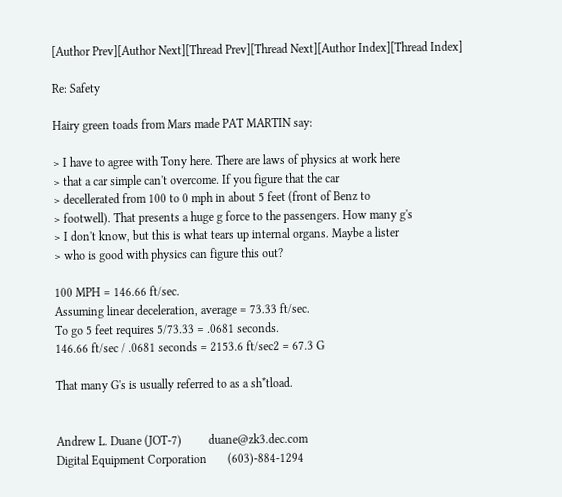[Author Prev][Author Next][Thread Prev][Thread Next][Author Index][Thread Index]

Re: Safety

Hairy green toads from Mars made PAT MARTIN say:

> I have to agree with Tony here. There are laws of physics at work here
> that a car simple can't overcome. If you figure that the car
> decellerated from 100 to 0 mph in about 5 feet (front of Benz to
> footwell). That presents a huge g force to the passengers. How many g's
> I don't know, but this is what tears up internal organs. Maybe a lister
> who is good with physics can figure this out?

100 MPH = 146.66 ft/sec.
Assuming linear deceleration, average = 73.33 ft/sec.
To go 5 feet requires 5/73.33 = .0681 seconds.
146.66 ft/sec / .0681 seconds = 2153.6 ft/sec2 = 67.3 G

That many G's is usually referred to as a sh*tload.


Andrew L. Duane (JOT-7)         duane@zk3.dec.com
Digital Equipment Corporation       (603)-884-1294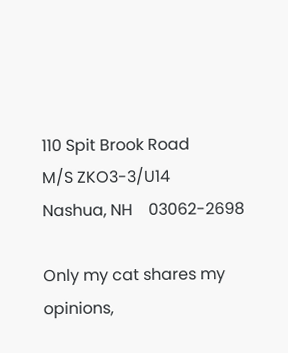110 Spit Brook Road
M/S ZKO3-3/U14
Nashua, NH    03062-2698

Only my cat shares my opinions,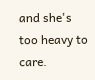and she's too heavy to care.